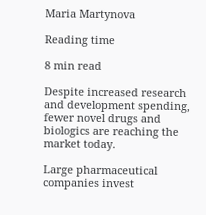Maria Martynova

Reading time

8 min read

Despite increased research and development spending, fewer novel drugs and biologics are reaching the market today.

Large pharmaceutical companies invest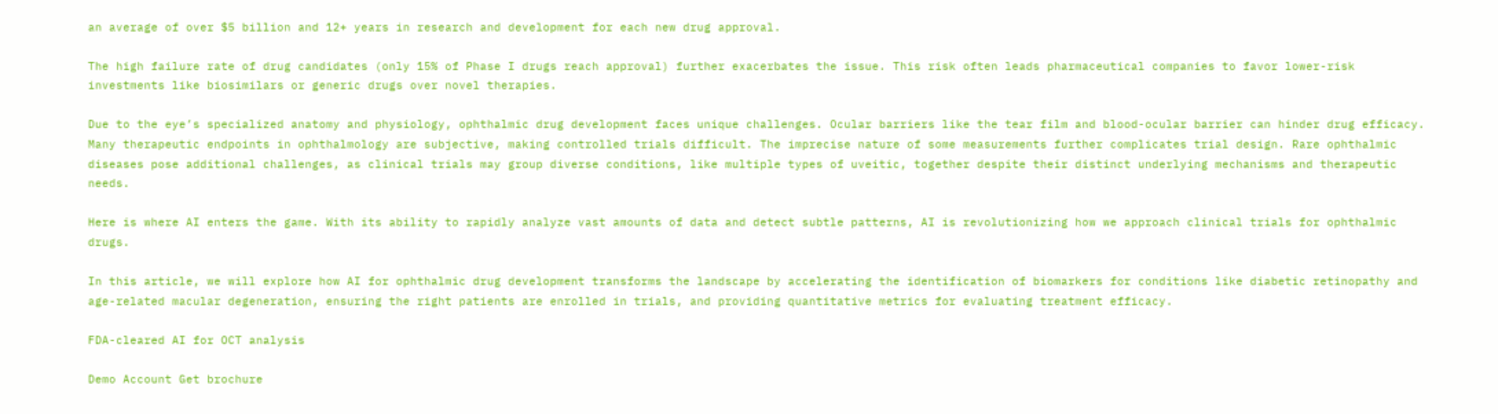an average of over $5 billion and 12+ years in research and development for each new drug approval.

The high failure rate of drug candidates (only 15% of Phase I drugs reach approval) further exacerbates the issue. This risk often leads pharmaceutical companies to favor lower-risk investments like biosimilars or generic drugs over novel therapies.

Due to the eye’s specialized anatomy and physiology, ophthalmic drug development faces unique challenges. Ocular barriers like the tear film and blood-ocular barrier can hinder drug efficacy. Many therapeutic endpoints in ophthalmology are subjective, making controlled trials difficult. The imprecise nature of some measurements further complicates trial design. Rare ophthalmic diseases pose additional challenges, as clinical trials may group diverse conditions, like multiple types of uveitic, together despite their distinct underlying mechanisms and therapeutic needs.

Here is where AI enters the game. With its ability to rapidly analyze vast amounts of data and detect subtle patterns, AI is revolutionizing how we approach clinical trials for ophthalmic drugs.

In this article, we will explore how AI for ophthalmic drug development transforms the landscape by accelerating the identification of biomarkers for conditions like diabetic retinopathy and age-related macular degeneration, ensuring the right patients are enrolled in trials, and providing quantitative metrics for evaluating treatment efficacy.

FDA-cleared AI for OCT analysis

Demo Account Get brochure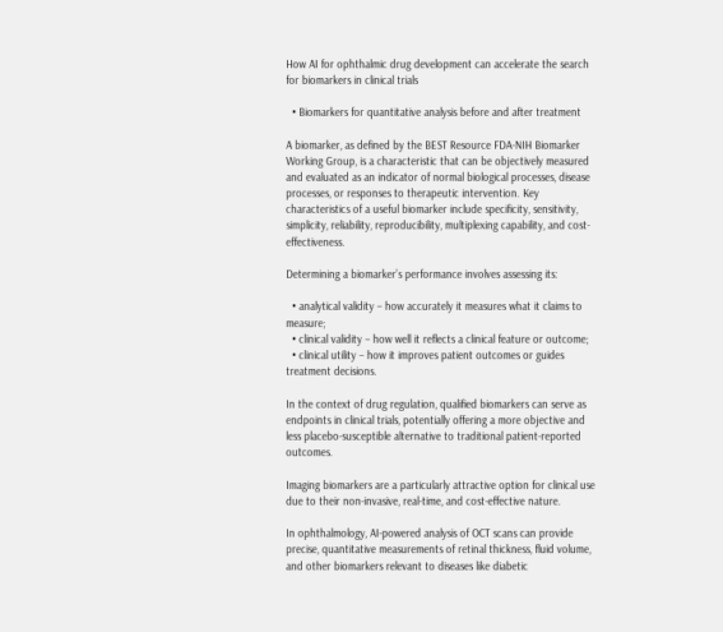How AI for ophthalmic drug development can accelerate the search for biomarkers in clinical trials

  • Biomarkers for quantitative analysis before and after treatment

A biomarker, as defined by the BEST Resource FDA-NIH Biomarker Working Group, is a characteristic that can be objectively measured and evaluated as an indicator of normal biological processes, disease processes, or responses to therapeutic intervention. Key characteristics of a useful biomarker include specificity, sensitivity, simplicity, reliability, reproducibility, multiplexing capability, and cost-effectiveness.

Determining a biomarker’s performance involves assessing its:

  • analytical validity – how accurately it measures what it claims to measure;
  • clinical validity – how well it reflects a clinical feature or outcome;
  • clinical utility – how it improves patient outcomes or guides treatment decisions.

In the context of drug regulation, qualified biomarkers can serve as endpoints in clinical trials, potentially offering a more objective and less placebo-susceptible alternative to traditional patient-reported outcomes.

Imaging biomarkers are a particularly attractive option for clinical use due to their non-invasive, real-time, and cost-effective nature.

In ophthalmology, AI-powered analysis of OCT scans can provide precise, quantitative measurements of retinal thickness, fluid volume, and other biomarkers relevant to diseases like diabetic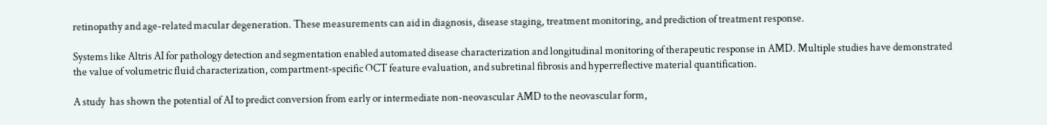retinopathy and age-related macular degeneration. These measurements can aid in diagnosis, disease staging, treatment monitoring, and prediction of treatment response.

Systems like Altris AI for pathology detection and segmentation enabled automated disease characterization and longitudinal monitoring of therapeutic response in AMD. Multiple studies have demonstrated the value of volumetric fluid characterization, compartment-specific OCT feature evaluation, and subretinal fibrosis and hyperreflective material quantification.

A study  has shown the potential of AI to predict conversion from early or intermediate non-neovascular AMD to the neovascular form,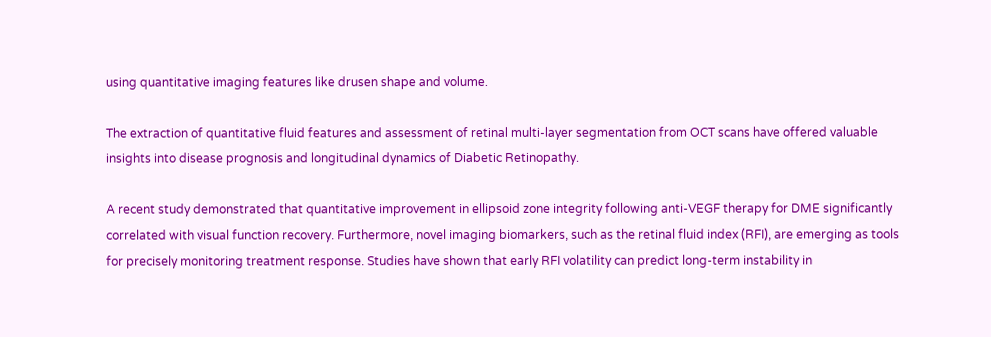using quantitative imaging features like drusen shape and volume.

The extraction of quantitative fluid features and assessment of retinal multi-layer segmentation from OCT scans have offered valuable insights into disease prognosis and longitudinal dynamics of Diabetic Retinopathy.

A recent study demonstrated that quantitative improvement in ellipsoid zone integrity following anti-VEGF therapy for DME significantly correlated with visual function recovery. Furthermore, novel imaging biomarkers, such as the retinal fluid index (RFI), are emerging as tools for precisely monitoring treatment response. Studies have shown that early RFI volatility can predict long-term instability in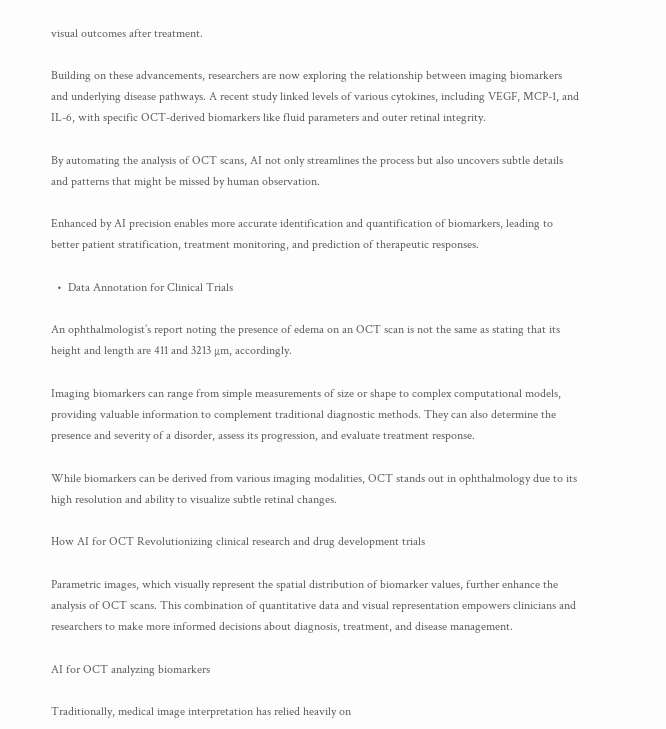visual outcomes after treatment.

Building on these advancements, researchers are now exploring the relationship between imaging biomarkers and underlying disease pathways. A recent study linked levels of various cytokines, including VEGF, MCP-1, and IL-6, with specific OCT-derived biomarkers like fluid parameters and outer retinal integrity.

By automating the analysis of OCT scans, AI not only streamlines the process but also uncovers subtle details and patterns that might be missed by human observation.

Enhanced by AI precision enables more accurate identification and quantification of biomarkers, leading to better patient stratification, treatment monitoring, and prediction of therapeutic responses.

  •  Data Annotation for Clinical Trials

An ophthalmologist’s report noting the presence of edema on an OCT scan is not the same as stating that its height and length are 411 and 3213 µm, accordingly.

Imaging biomarkers can range from simple measurements of size or shape to complex computational models, providing valuable information to complement traditional diagnostic methods. They can also determine the presence and severity of a disorder, assess its progression, and evaluate treatment response.

While biomarkers can be derived from various imaging modalities, OCT stands out in ophthalmology due to its high resolution and ability to visualize subtle retinal changes.

How AI for OCT Revolutionizing clinical research and drug development trials

Parametric images, which visually represent the spatial distribution of biomarker values, further enhance the analysis of OCT scans. This combination of quantitative data and visual representation empowers clinicians and researchers to make more informed decisions about diagnosis, treatment, and disease management.

AI for OCT analyzing biomarkers

Traditionally, medical image interpretation has relied heavily on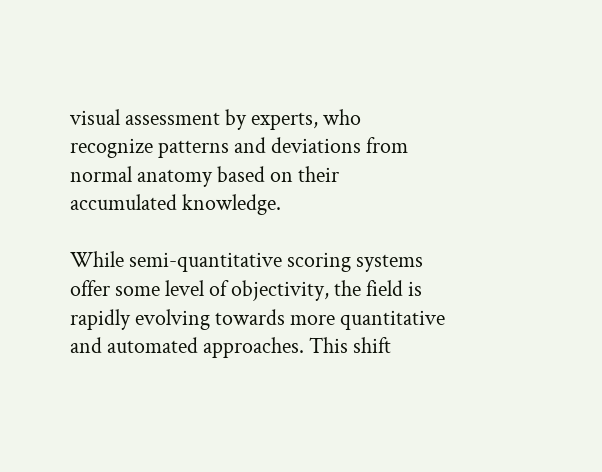visual assessment by experts, who recognize patterns and deviations from normal anatomy based on their accumulated knowledge.

While semi-quantitative scoring systems offer some level of objectivity, the field is rapidly evolving towards more quantitative and automated approaches. This shift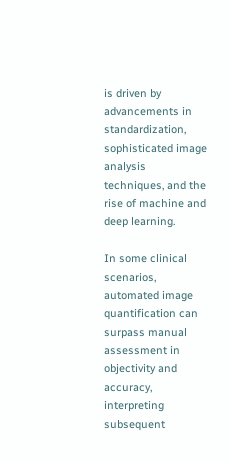is driven by advancements in standardization, sophisticated image analysis techniques, and the rise of machine and deep learning.

In some clinical scenarios, automated image quantification can surpass manual assessment in objectivity and accuracy, interpreting subsequent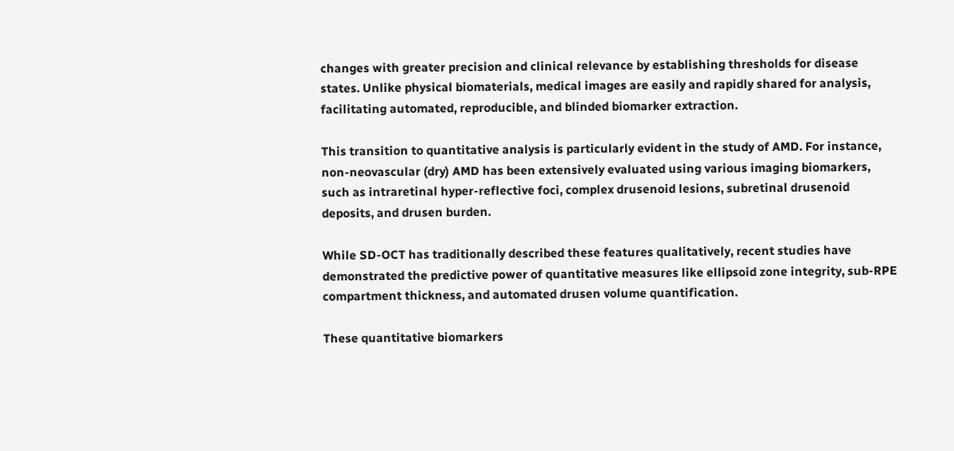changes with greater precision and clinical relevance by establishing thresholds for disease states. Unlike physical biomaterials, medical images are easily and rapidly shared for analysis, facilitating automated, reproducible, and blinded biomarker extraction.

This transition to quantitative analysis is particularly evident in the study of AMD. For instance, non-neovascular (dry) AMD has been extensively evaluated using various imaging biomarkers, such as intraretinal hyper-reflective foci, complex drusenoid lesions, subretinal drusenoid deposits, and drusen burden.

While SD-OCT has traditionally described these features qualitatively, recent studies have demonstrated the predictive power of quantitative measures like ellipsoid zone integrity, sub-RPE compartment thickness, and automated drusen volume quantification.

These quantitative biomarkers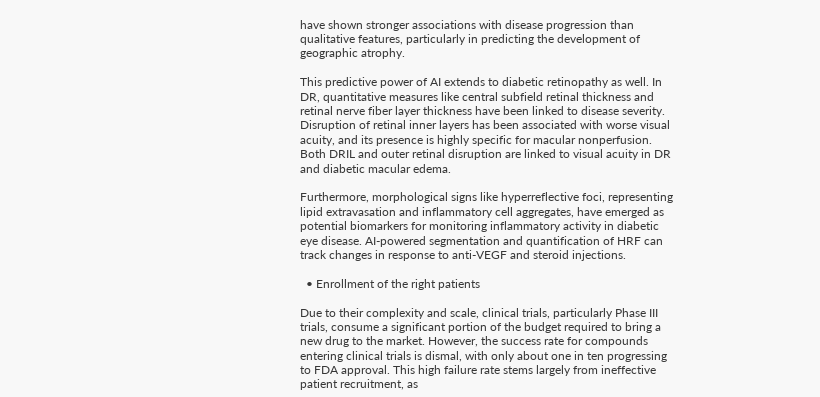have shown stronger associations with disease progression than qualitative features, particularly in predicting the development of geographic atrophy.

This predictive power of AI extends to diabetic retinopathy as well. In DR, quantitative measures like central subfield retinal thickness and retinal nerve fiber layer thickness have been linked to disease severity. Disruption of retinal inner layers has been associated with worse visual acuity, and its presence is highly specific for macular nonperfusion. Both DRIL and outer retinal disruption are linked to visual acuity in DR and diabetic macular edema.

Furthermore, morphological signs like hyperreflective foci, representing lipid extravasation and inflammatory cell aggregates, have emerged as potential biomarkers for monitoring inflammatory activity in diabetic eye disease. AI-powered segmentation and quantification of HRF can track changes in response to anti-VEGF and steroid injections.

  • Enrollment of the right patients

Due to their complexity and scale, clinical trials, particularly Phase III trials, consume a significant portion of the budget required to bring a new drug to the market. However, the success rate for compounds entering clinical trials is dismal, with only about one in ten progressing to FDA approval. This high failure rate stems largely from ineffective patient recruitment, as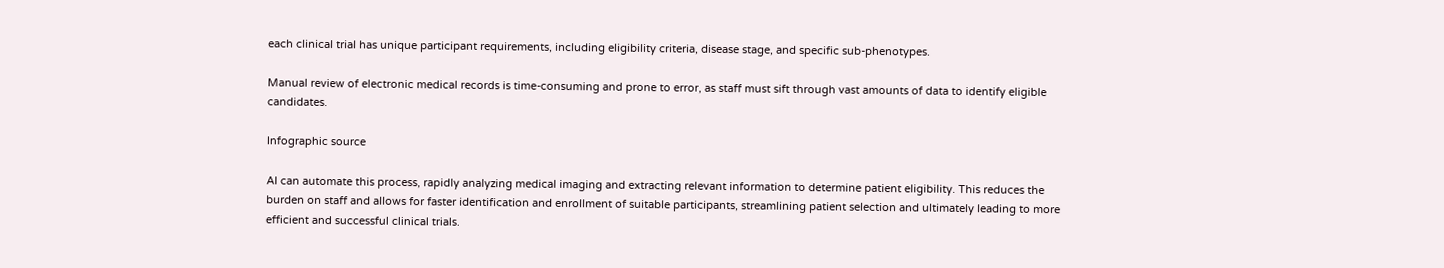each clinical trial has unique participant requirements, including eligibility criteria, disease stage, and specific sub-phenotypes.

Manual review of electronic medical records is time-consuming and prone to error, as staff must sift through vast amounts of data to identify eligible candidates.

Infographic source

AI can automate this process, rapidly analyzing medical imaging and extracting relevant information to determine patient eligibility. This reduces the burden on staff and allows for faster identification and enrollment of suitable participants, streamlining patient selection and ultimately leading to more efficient and successful clinical trials.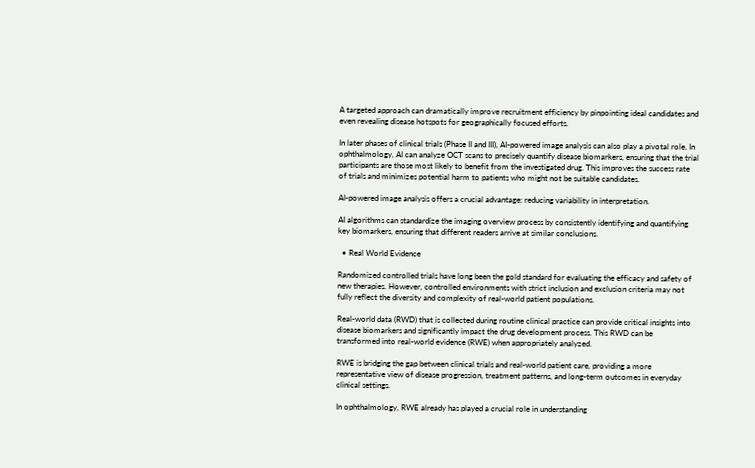A targeted approach can dramatically improve recruitment efficiency by pinpointing ideal candidates and even revealing disease hotspots for geographically focused efforts.

In later phases of clinical trials (Phase II and III), AI-powered image analysis can also play a pivotal role. In ophthalmology, AI can analyze OCT scans to precisely quantify disease biomarkers, ensuring that the trial participants are those most likely to benefit from the investigated drug. This improves the success rate of trials and minimizes potential harm to patients who might not be suitable candidates.

AI-powered image analysis offers a crucial advantage: reducing variability in interpretation.

AI algorithms can standardize the imaging overview process by consistently identifying and quantifying key biomarkers, ensuring that different readers arrive at similar conclusions.

  • Real World Evidence

Randomized controlled trials have long been the gold standard for evaluating the efficacy and safety of new therapies. However, controlled environments with strict inclusion and exclusion criteria may not fully reflect the diversity and complexity of real-world patient populations.

Real-world data (RWD) that is collected during routine clinical practice can provide critical insights into disease biomarkers and significantly impact the drug development process. This RWD can be transformed into real-world evidence (RWE) when appropriately analyzed.

RWE is bridging the gap between clinical trials and real-world patient care, providing a more representative view of disease progression, treatment patterns, and long-term outcomes in everyday clinical settings.

In ophthalmology, RWE already has played a crucial role in understanding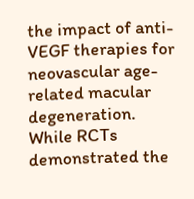the impact of anti-VEGF therapies for neovascular age-related macular degeneration. While RCTs demonstrated the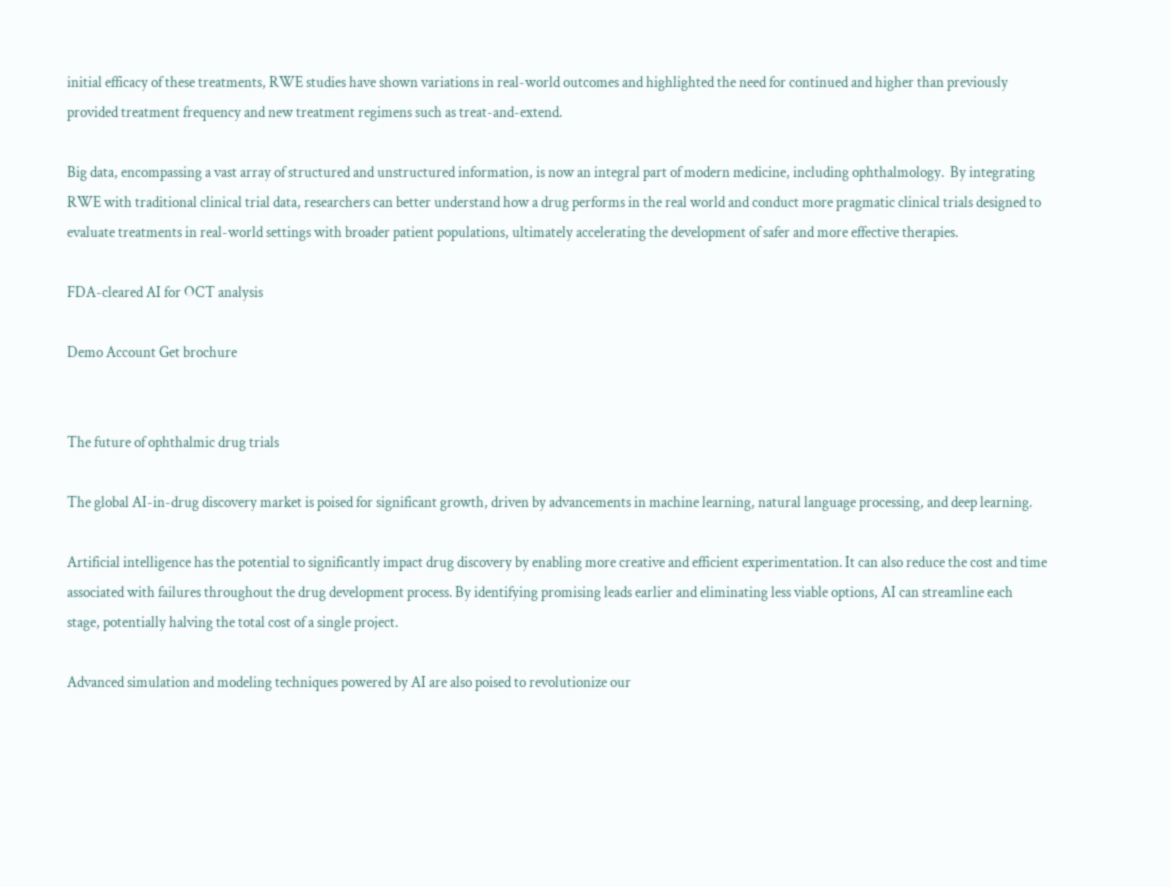initial efficacy of these treatments, RWE studies have shown variations in real-world outcomes and highlighted the need for continued and higher than previously provided treatment frequency and new treatment regimens such as treat-and-extend.

Big data, encompassing a vast array of structured and unstructured information, is now an integral part of modern medicine, including ophthalmology.  By integrating RWE with traditional clinical trial data, researchers can better understand how a drug performs in the real world and conduct more pragmatic clinical trials designed to evaluate treatments in real-world settings with broader patient populations, ultimately accelerating the development of safer and more effective therapies.

FDA-cleared AI for OCT analysis

Demo Account Get brochure


The future of ophthalmic drug trials

The global AI-in-drug discovery market is poised for significant growth, driven by advancements in machine learning, natural language processing, and deep learning.

Artificial intelligence has the potential to significantly impact drug discovery by enabling more creative and efficient experimentation. It can also reduce the cost and time associated with failures throughout the drug development process. By identifying promising leads earlier and eliminating less viable options, AI can streamline each stage, potentially halving the total cost of a single project.

Advanced simulation and modeling techniques powered by AI are also poised to revolutionize our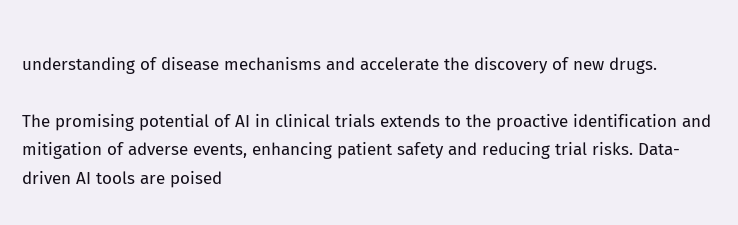understanding of disease mechanisms and accelerate the discovery of new drugs.

The promising potential of AI in clinical trials extends to the proactive identification and mitigation of adverse events, enhancing patient safety and reducing trial risks. Data-driven AI tools are poised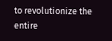to revolutionize the entire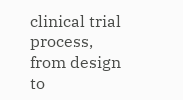clinical trial process, from design to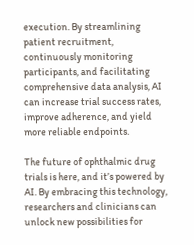execution. By streamlining patient recruitment, continuously monitoring participants, and facilitating comprehensive data analysis, AI can increase trial success rates, improve adherence, and yield more reliable endpoints.

The future of ophthalmic drug trials is here, and it’s powered by AI. By embracing this technology, researchers and clinicians can unlock new possibilities for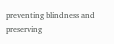preventing blindness and preserving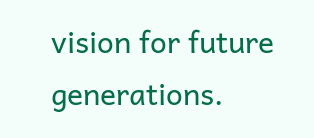vision for future generations.